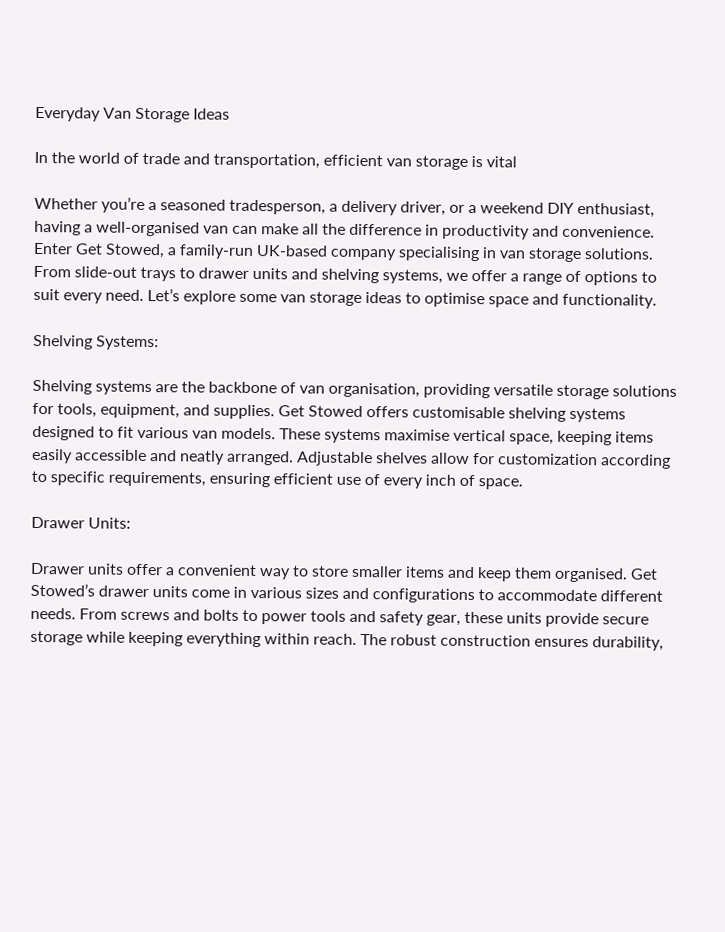Everyday Van Storage Ideas

In the world of trade and transportation, efficient van storage is vital

Whether you’re a seasoned tradesperson, a delivery driver, or a weekend DIY enthusiast, having a well-organised van can make all the difference in productivity and convenience. Enter Get Stowed, a family-run UK-based company specialising in van storage solutions. From slide-out trays to drawer units and shelving systems, we offer a range of options to suit every need. Let’s explore some van storage ideas to optimise space and functionality.

Shelving Systems:

Shelving systems are the backbone of van organisation, providing versatile storage solutions for tools, equipment, and supplies. Get Stowed offers customisable shelving systems designed to fit various van models. These systems maximise vertical space, keeping items easily accessible and neatly arranged. Adjustable shelves allow for customization according to specific requirements, ensuring efficient use of every inch of space.

Drawer Units:

Drawer units offer a convenient way to store smaller items and keep them organised. Get Stowed’s drawer units come in various sizes and configurations to accommodate different needs. From screws and bolts to power tools and safety gear, these units provide secure storage while keeping everything within reach. The robust construction ensures durability,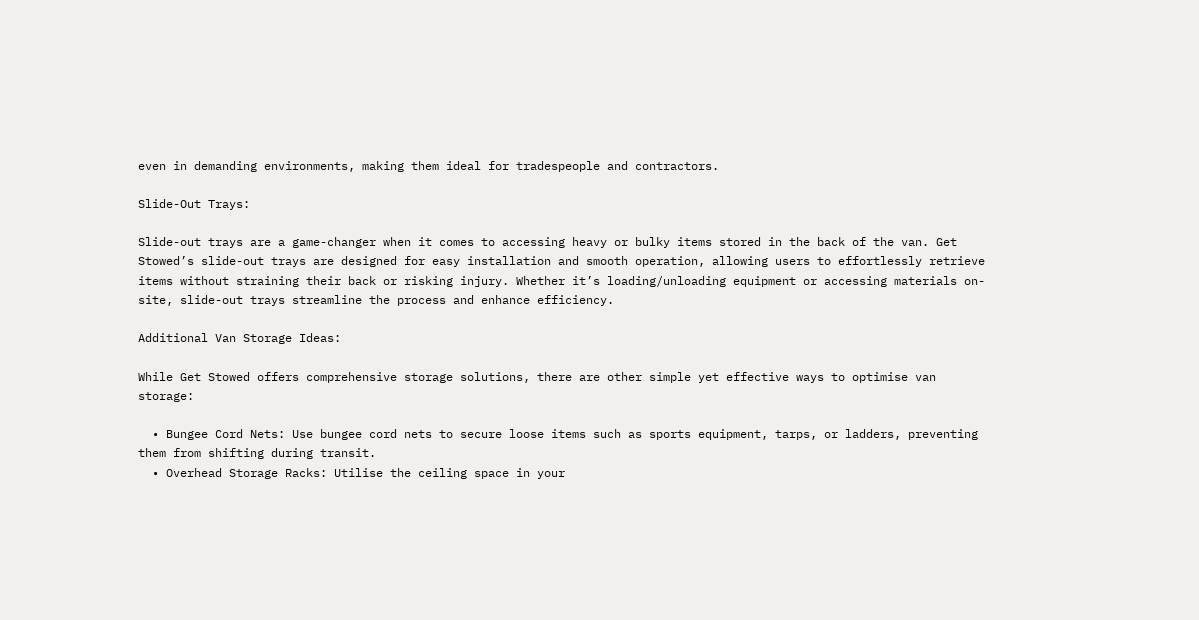even in demanding environments, making them ideal for tradespeople and contractors.

Slide-Out Trays:

Slide-out trays are a game-changer when it comes to accessing heavy or bulky items stored in the back of the van. Get Stowed’s slide-out trays are designed for easy installation and smooth operation, allowing users to effortlessly retrieve items without straining their back or risking injury. Whether it’s loading/unloading equipment or accessing materials on-site, slide-out trays streamline the process and enhance efficiency.

Additional Van Storage Ideas:

While Get Stowed offers comprehensive storage solutions, there are other simple yet effective ways to optimise van storage:

  • Bungee Cord Nets: Use bungee cord nets to secure loose items such as sports equipment, tarps, or ladders, preventing them from shifting during transit.
  • Overhead Storage Racks: Utilise the ceiling space in your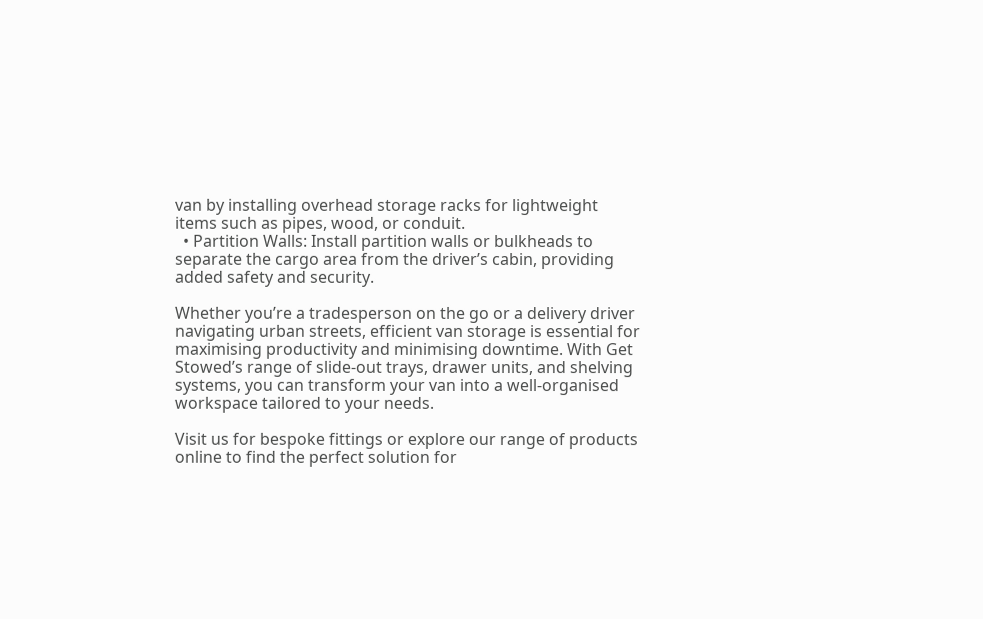van by installing overhead storage racks for lightweight items such as pipes, wood, or conduit.
  • Partition Walls: Install partition walls or bulkheads to separate the cargo area from the driver’s cabin, providing added safety and security.

Whether you’re a tradesperson on the go or a delivery driver navigating urban streets, efficient van storage is essential for maximising productivity and minimising downtime. With Get Stowed’s range of slide-out trays, drawer units, and shelving systems, you can transform your van into a well-organised workspace tailored to your needs.

Visit us for bespoke fittings or explore our range of products online to find the perfect solution for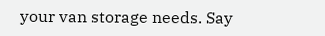your van storage needs. Say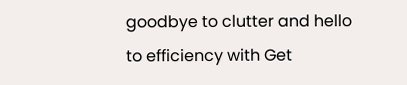goodbye to clutter and hello to efficiency with Get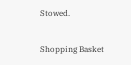Stowed.

Shopping Basket